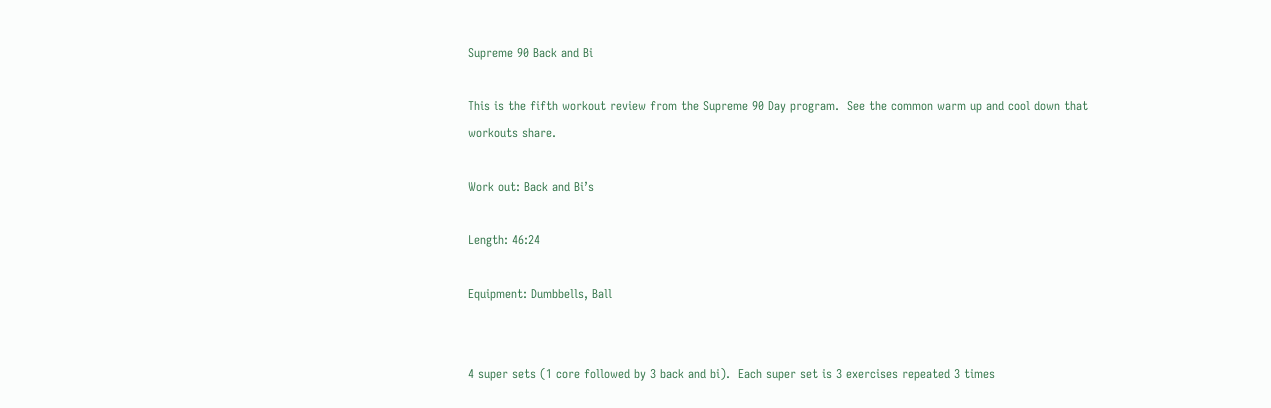Supreme 90 Back and Bi

This is the fifth workout review from the Supreme 90 Day program.  See the common warm up and cool down that workouts share.

Work out: Back and Bi’s

Length: 46:24

Equipment: Dumbbells, Ball


4 super sets (1 core followed by 3 back and bi).  Each super set is 3 exercises repeated 3 times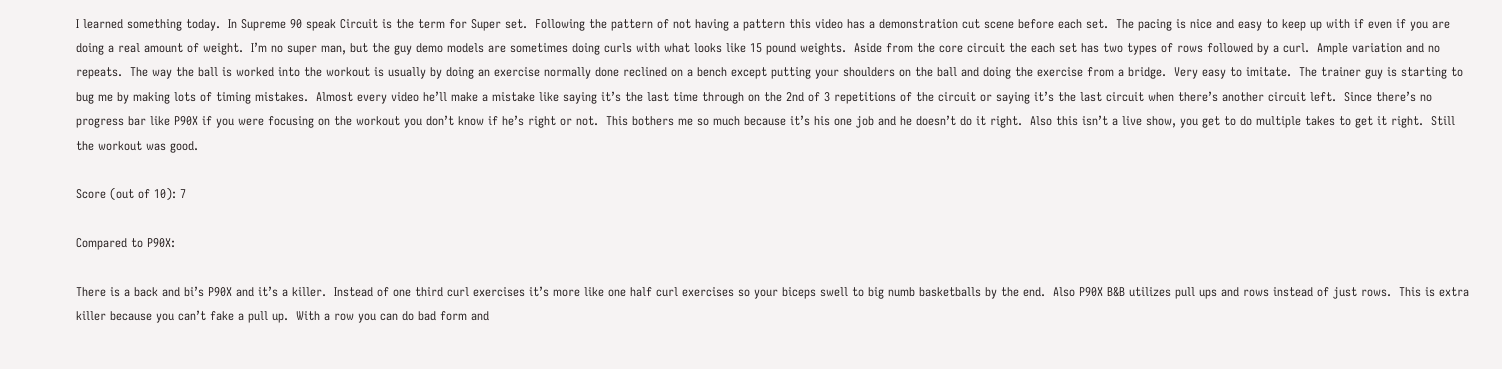I learned something today.  In Supreme 90 speak Circuit is the term for Super set.  Following the pattern of not having a pattern this video has a demonstration cut scene before each set.  The pacing is nice and easy to keep up with if even if you are doing a real amount of weight.  I’m no super man, but the guy demo models are sometimes doing curls with what looks like 15 pound weights.  Aside from the core circuit the each set has two types of rows followed by a curl.  Ample variation and no repeats.  The way the ball is worked into the workout is usually by doing an exercise normally done reclined on a bench except putting your shoulders on the ball and doing the exercise from a bridge.  Very easy to imitate.  The trainer guy is starting to bug me by making lots of timing mistakes.  Almost every video he’ll make a mistake like saying it’s the last time through on the 2nd of 3 repetitions of the circuit or saying it’s the last circuit when there’s another circuit left.  Since there’s no progress bar like P90X if you were focusing on the workout you don’t know if he’s right or not.  This bothers me so much because it’s his one job and he doesn’t do it right.  Also this isn’t a live show, you get to do multiple takes to get it right.  Still the workout was good.

Score (out of 10): 7

Compared to P90X:

There is a back and bi’s P90X and it’s a killer.  Instead of one third curl exercises it’s more like one half curl exercises so your biceps swell to big numb basketballs by the end.  Also P90X B&B utilizes pull ups and rows instead of just rows.  This is extra killer because you can’t fake a pull up.  With a row you can do bad form and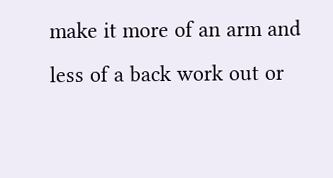make it more of an arm and less of a back work out or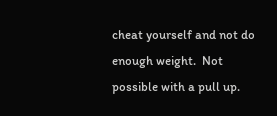cheat yourself and not do enough weight.  Not possible with a pull up.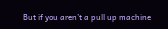But if you aren’t a pull up machine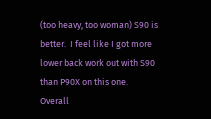(too heavy, too woman) S90 is better.  I feel like I got more lower back work out with S90 than P90X on this one.  Overall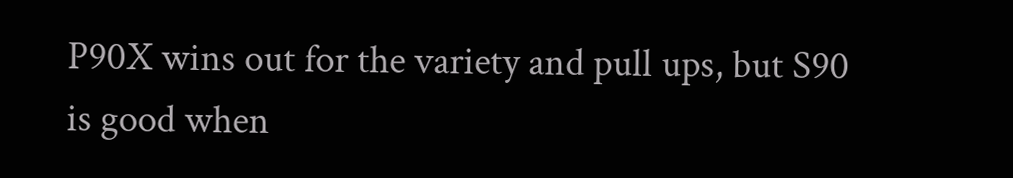P90X wins out for the variety and pull ups, but S90 is good when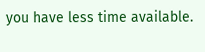you have less time available.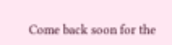Come back soon for the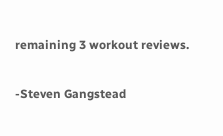remaining 3 workout reviews.

-Steven Gangstead